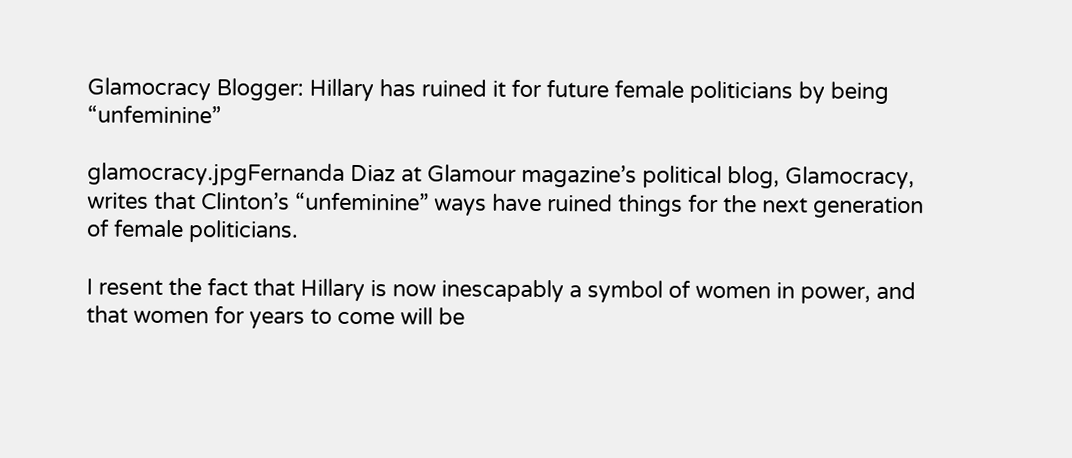Glamocracy Blogger: Hillary has ruined it for future female politicians by being “unfeminine”

glamocracy.jpgFernanda Diaz at Glamour magazine’s political blog, Glamocracy, writes that Clinton’s “unfeminine” ways have ruined things for the next generation of female politicians.

I resent the fact that Hillary is now inescapably a symbol of women in power, and that women for years to come will be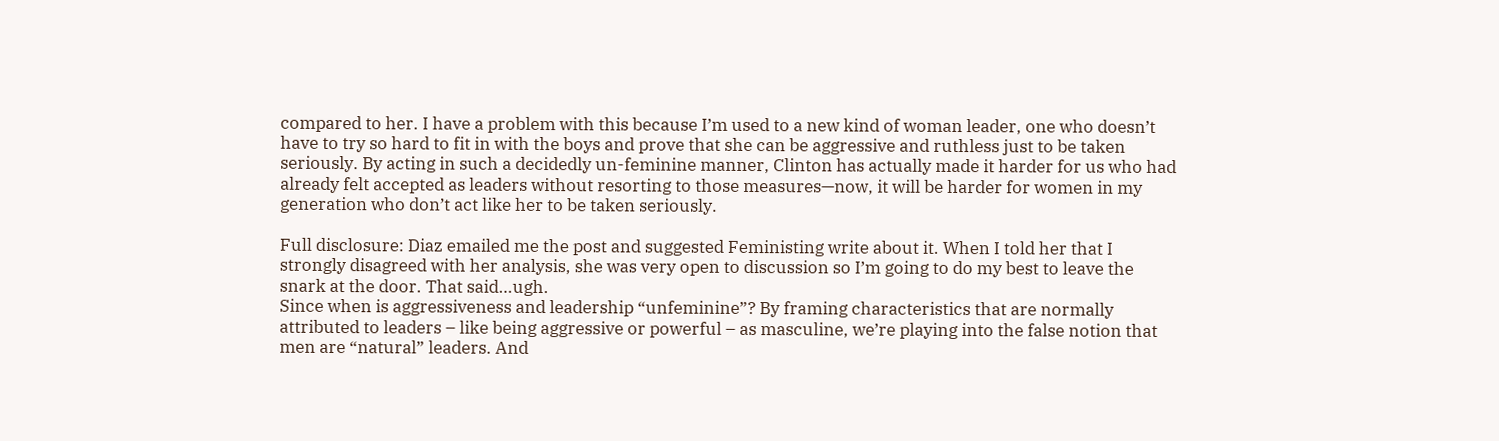compared to her. I have a problem with this because I’m used to a new kind of woman leader, one who doesn’t have to try so hard to fit in with the boys and prove that she can be aggressive and ruthless just to be taken seriously. By acting in such a decidedly un-feminine manner, Clinton has actually made it harder for us who had already felt accepted as leaders without resorting to those measures—now, it will be harder for women in my generation who don’t act like her to be taken seriously.

Full disclosure: Diaz emailed me the post and suggested Feministing write about it. When I told her that I strongly disagreed with her analysis, she was very open to discussion so I’m going to do my best to leave the snark at the door. That said…ugh.
Since when is aggressiveness and leadership “unfeminine”? By framing characteristics that are normally attributed to leaders – like being aggressive or powerful – as masculine, we’re playing into the false notion that men are “natural” leaders. And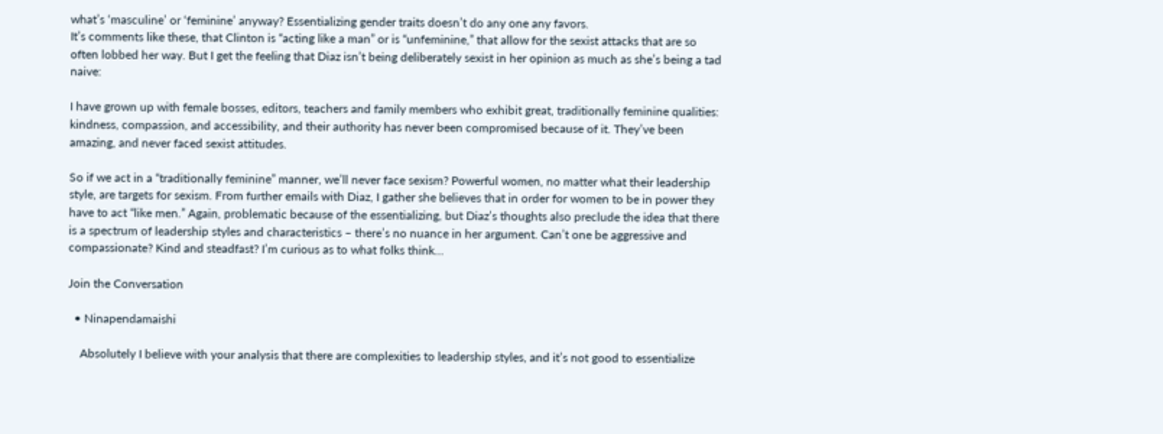what’s ‘masculine’ or ‘feminine’ anyway? Essentializing gender traits doesn’t do any one any favors.
It’s comments like these, that Clinton is “acting like a man” or is “unfeminine,” that allow for the sexist attacks that are so often lobbed her way. But I get the feeling that Diaz isn’t being deliberately sexist in her opinion as much as she’s being a tad naive:

I have grown up with female bosses, editors, teachers and family members who exhibit great, traditionally feminine qualities: kindness, compassion, and accessibility, and their authority has never been compromised because of it. They’ve been amazing, and never faced sexist attitudes.

So if we act in a “traditionally feminine” manner, we’ll never face sexism? Powerful women, no matter what their leadership style, are targets for sexism. From further emails with Diaz, I gather she believes that in order for women to be in power they have to act “like men.” Again, problematic because of the essentializing, but Diaz’s thoughts also preclude the idea that there is a spectrum of leadership styles and characteristics – there’s no nuance in her argument. Can’t one be aggressive and compassionate? Kind and steadfast? I’m curious as to what folks think…

Join the Conversation

  • Ninapendamaishi

    Absolutely I believe with your analysis that there are complexities to leadership styles, and it’s not good to essentialize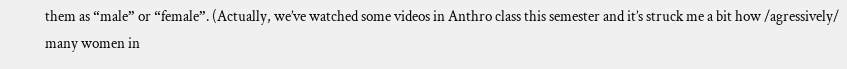them as “male” or “female”. (Actually, we’ve watched some videos in Anthro class this semester and it’s struck me a bit how /agressively/ many women in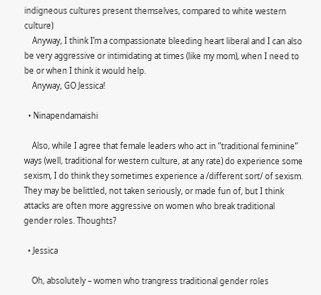indigneous cultures present themselves, compared to white western culture)
    Anyway, I think I’m a compassionate bleeding heart liberal and I can also be very aggressive or intimidating at times (like my mom), when I need to be or when I think it would help.
    Anyway, GO Jessica!

  • Ninapendamaishi

    Also, while I agree that female leaders who act in “traditional feminine” ways (well, traditional for western culture, at any rate) do experience some sexism, I do think they sometimes experience a /different sort/ of sexism. They may be belittled, not taken seriously, or made fun of, but I think attacks are often more aggressive on women who break traditional gender roles. Thoughts?

  • Jessica

    Oh, absolutely – women who trangress traditional gender roles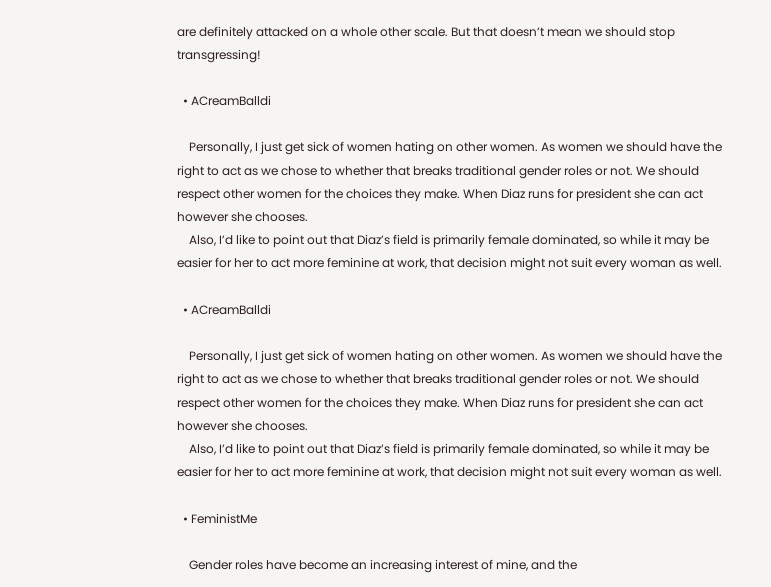are definitely attacked on a whole other scale. But that doesn’t mean we should stop transgressing!

  • ACreamBalldi

    Personally, I just get sick of women hating on other women. As women we should have the right to act as we chose to whether that breaks traditional gender roles or not. We should respect other women for the choices they make. When Diaz runs for president she can act however she chooses.
    Also, I’d like to point out that Diaz’s field is primarily female dominated, so while it may be easier for her to act more feminine at work, that decision might not suit every woman as well.

  • ACreamBalldi

    Personally, I just get sick of women hating on other women. As women we should have the right to act as we chose to whether that breaks traditional gender roles or not. We should respect other women for the choices they make. When Diaz runs for president she can act however she chooses.
    Also, I’d like to point out that Diaz’s field is primarily female dominated, so while it may be easier for her to act more feminine at work, that decision might not suit every woman as well.

  • FeministMe

    Gender roles have become an increasing interest of mine, and the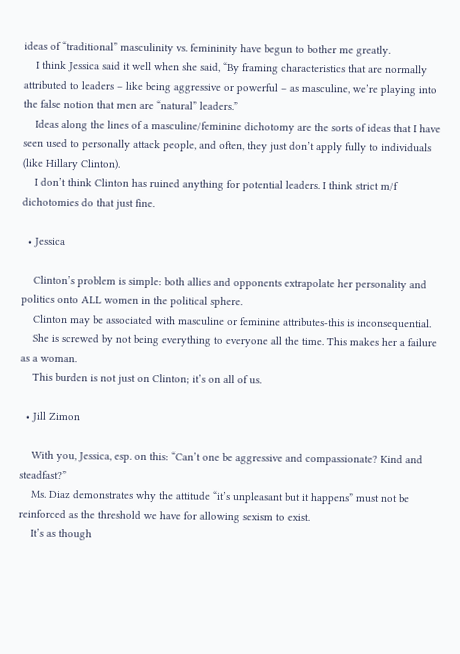ideas of “traditional” masculinity vs. femininity have begun to bother me greatly.
    I think Jessica said it well when she said, “By framing characteristics that are normally attributed to leaders – like being aggressive or powerful – as masculine, we’re playing into the false notion that men are “natural” leaders.”
    Ideas along the lines of a masculine/feminine dichotomy are the sorts of ideas that I have seen used to personally attack people, and often, they just don’t apply fully to individuals (like Hillary Clinton).
    I don’t think Clinton has ruined anything for potential leaders. I think strict m/f dichotomies do that just fine.

  • Jessica

    Clinton’s problem is simple: both allies and opponents extrapolate her personality and politics onto ALL women in the political sphere.
    Clinton may be associated with masculine or feminine attributes-this is inconsequential.
    She is screwed by not being everything to everyone all the time. This makes her a failure as a woman.
    This burden is not just on Clinton; it’s on all of us.

  • Jill Zimon

    With you, Jessica, esp. on this: “Can’t one be aggressive and compassionate? Kind and steadfast?”
    Ms. Diaz demonstrates why the attitude “it’s unpleasant but it happens” must not be reinforced as the threshold we have for allowing sexism to exist.
    It’s as though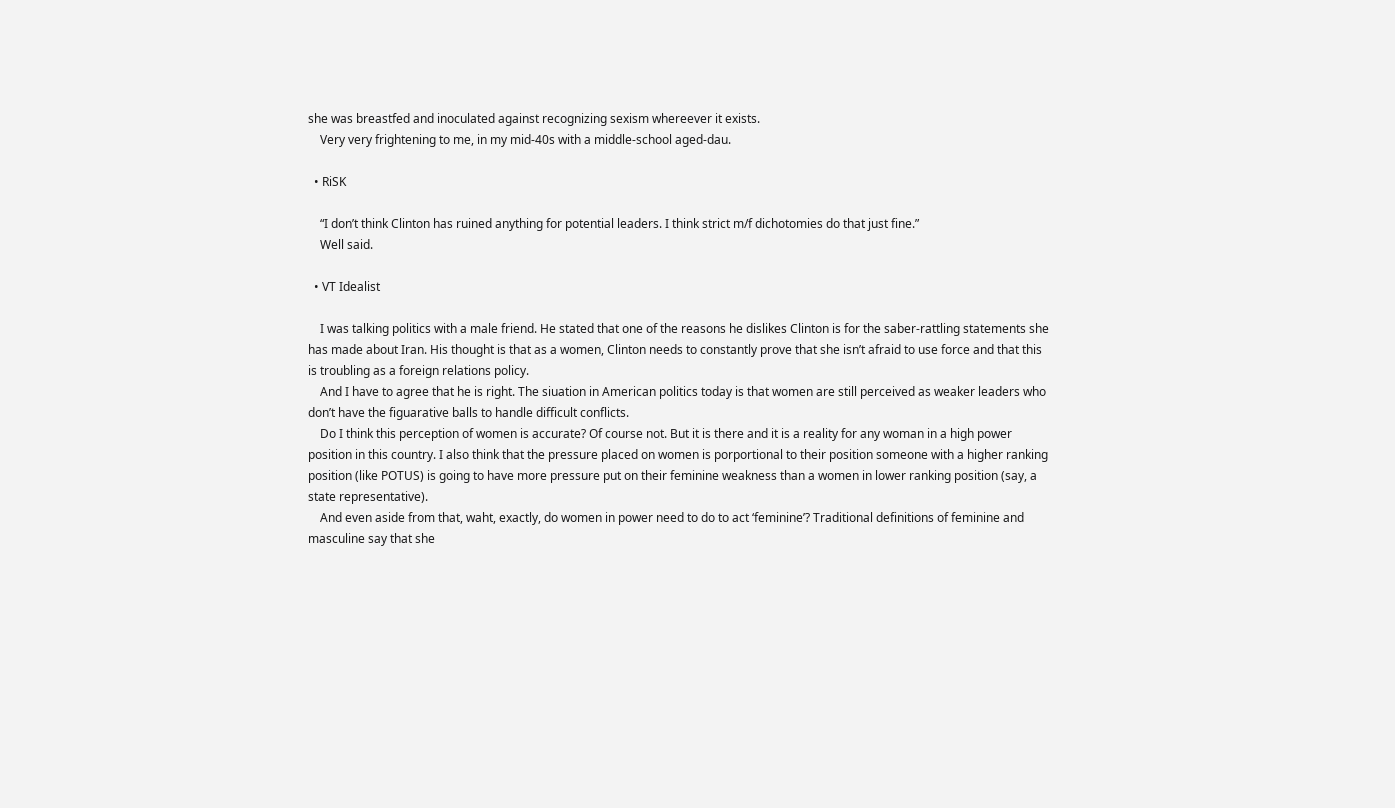she was breastfed and inoculated against recognizing sexism whereever it exists.
    Very very frightening to me, in my mid-40s with a middle-school aged-dau.

  • RiSK

    “I don’t think Clinton has ruined anything for potential leaders. I think strict m/f dichotomies do that just fine.”
    Well said.

  • VT Idealist

    I was talking politics with a male friend. He stated that one of the reasons he dislikes Clinton is for the saber-rattling statements she has made about Iran. His thought is that as a women, Clinton needs to constantly prove that she isn’t afraid to use force and that this is troubling as a foreign relations policy.
    And I have to agree that he is right. The siuation in American politics today is that women are still perceived as weaker leaders who don’t have the figuarative balls to handle difficult conflicts.
    Do I think this perception of women is accurate? Of course not. But it is there and it is a reality for any woman in a high power position in this country. I also think that the pressure placed on women is porportional to their position someone with a higher ranking position (like POTUS) is going to have more pressure put on their feminine weakness than a women in lower ranking position (say, a state representative).
    And even aside from that, waht, exactly, do women in power need to do to act ‘feminine’? Traditional definitions of feminine and masculine say that she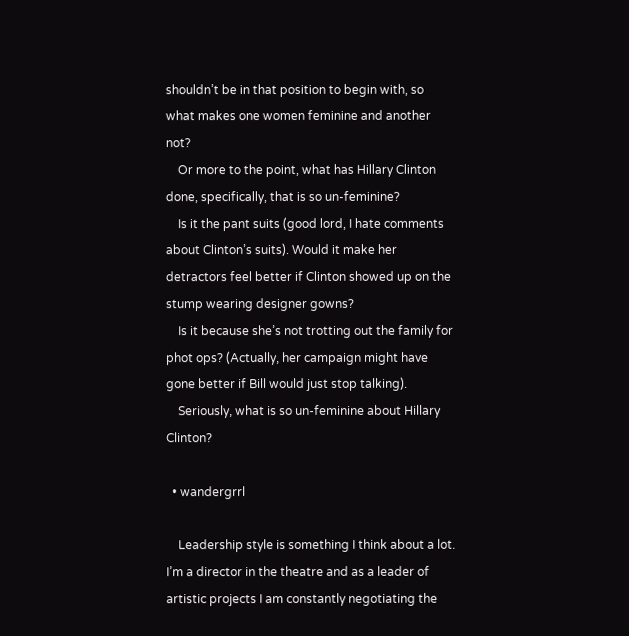shouldn’t be in that position to begin with, so what makes one women feminine and another not?
    Or more to the point, what has Hillary Clinton done, specifically, that is so un-feminine?
    Is it the pant suits (good lord, I hate comments about Clinton’s suits). Would it make her detractors feel better if Clinton showed up on the stump wearing designer gowns?
    Is it because she’s not trotting out the family for phot ops? (Actually, her campaign might have gone better if Bill would just stop talking).
    Seriously, what is so un-feminine about Hillary Clinton?

  • wandergrrl

    Leadership style is something I think about a lot. I’m a director in the theatre and as a leader of artistic projects I am constantly negotiating the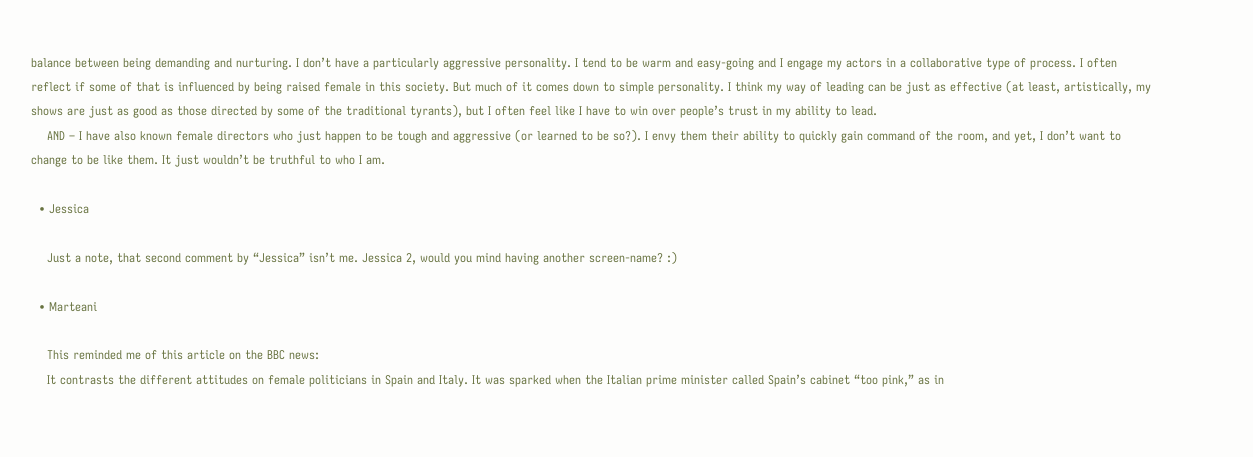balance between being demanding and nurturing. I don’t have a particularly aggressive personality. I tend to be warm and easy-going and I engage my actors in a collaborative type of process. I often reflect if some of that is influenced by being raised female in this society. But much of it comes down to simple personality. I think my way of leading can be just as effective (at least, artistically, my shows are just as good as those directed by some of the traditional tyrants), but I often feel like I have to win over people’s trust in my ability to lead.
    AND – I have also known female directors who just happen to be tough and aggressive (or learned to be so?). I envy them their ability to quickly gain command of the room, and yet, I don’t want to change to be like them. It just wouldn’t be truthful to who I am.

  • Jessica

    Just a note, that second comment by “Jessica” isn’t me. Jessica 2, would you mind having another screen-name? :)

  • Marteani

    This reminded me of this article on the BBC news:
    It contrasts the different attitudes on female politicians in Spain and Italy. It was sparked when the Italian prime minister called Spain’s cabinet “too pink,” as in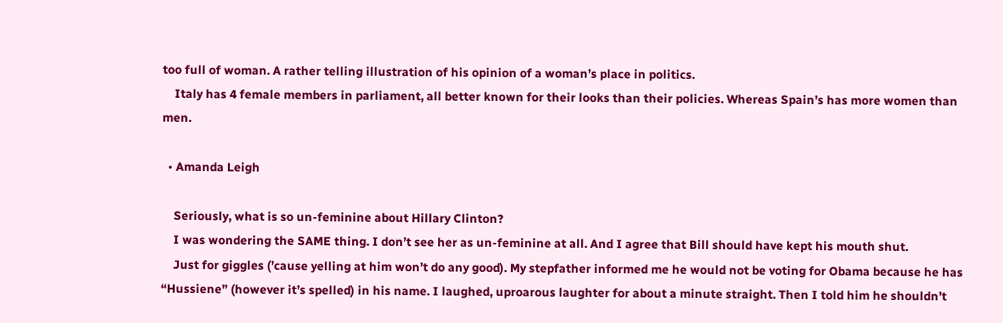too full of woman. A rather telling illustration of his opinion of a woman’s place in politics.
    Italy has 4 female members in parliament, all better known for their looks than their policies. Whereas Spain’s has more women than men.

  • Amanda Leigh

    Seriously, what is so un-feminine about Hillary Clinton?
    I was wondering the SAME thing. I don’t see her as un-feminine at all. And I agree that Bill should have kept his mouth shut.
    Just for giggles (’cause yelling at him won’t do any good). My stepfather informed me he would not be voting for Obama because he has “Hussiene” (however it’s spelled) in his name. I laughed, uproarous laughter for about a minute straight. Then I told him he shouldn’t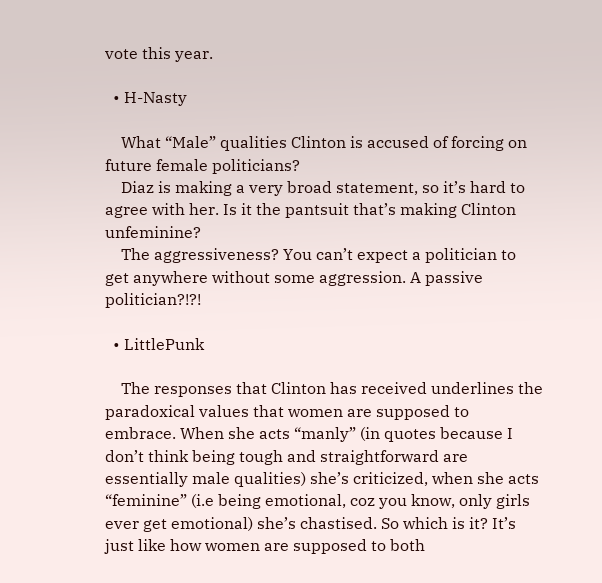vote this year.

  • H-Nasty

    What “Male” qualities Clinton is accused of forcing on future female politicians?
    Diaz is making a very broad statement, so it’s hard to agree with her. Is it the pantsuit that’s making Clinton unfeminine?
    The aggressiveness? You can’t expect a politician to get anywhere without some aggression. A passive politician?!?!

  • LittlePunk

    The responses that Clinton has received underlines the paradoxical values that women are supposed to embrace. When she acts “manly” (in quotes because I don’t think being tough and straightforward are essentially male qualities) she’s criticized, when she acts “feminine” (i.e being emotional, coz you know, only girls ever get emotional) she’s chastised. So which is it? It’s just like how women are supposed to both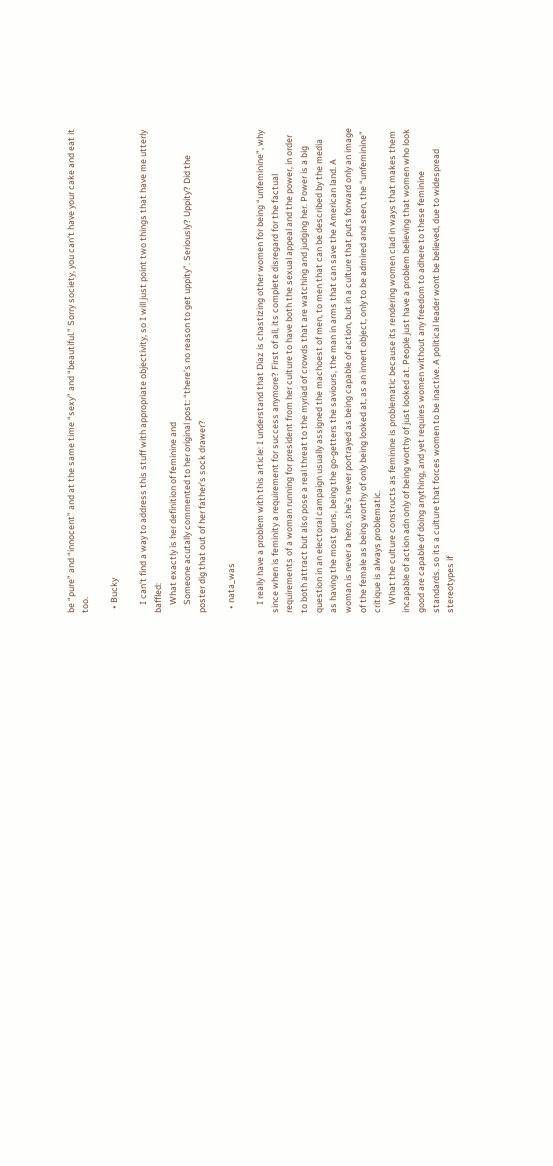be “pure” and “innocent” and at the same time “sexy” and “beautiful.” Sorry society, you can’t have your cake and eat it too.

  • Bucky

    I can’t find a way to address this stuff with appropriate objectivity, so I will just point two things that have me utterly baffled:
    What exactly is her definition of feminine and
    Someone acutally commented to her original post: “there’s no reason to get uppity”. Seriously? Uppity? Did the poster dig that out of her father’s sock drawer?

  • nata_was

    I really have a problem with this article: I understand that Diaz is chastizing other women for being “unfeminine”, why since when is feminity a requirement for success anymore? First of all, its complete disregard for the factual requirements of a woman running for president from her culture to have both the sexual appeal and the power, in order to both attract but also pose a real threat to the myriad of crowds that are watching and judging her. Power is a big question in an electoral campaign usually assigned the machoest of men, to men that can be described by the media as having the most guns, being the go-getters the saviours, the man in arms that can save the American land. A woman is never a hero, she’s never portrayed as being capable of action, but in a culture that puts forward only an image of the female as being worthy of only being looked at, as an innert object, only to be admired and seen, the “unfeminine” critique is always problematic.
    What the culture constructs as feminine is problematic because its rendering women clad in ways that makes them incapable of action adn only of being worthy of just looked at. People just have a problem believing that women who look good are capable of doing anything, and yet requires women without any freedom to adhere to these feminine standards. so its a culture that forces women to be inactive. A political leader wont be believed, due to widespread stereotypes if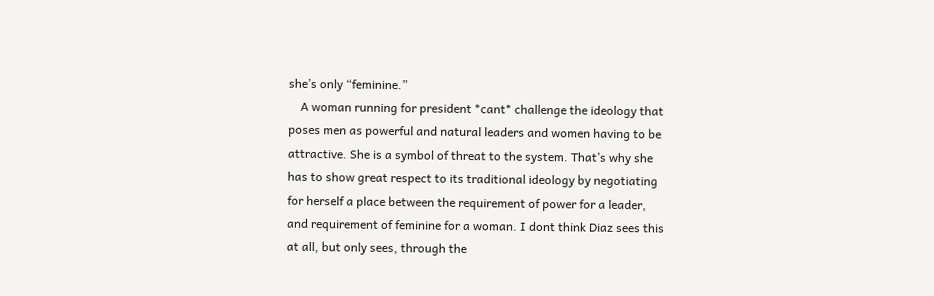she’s only “feminine.”
    A woman running for president *cant* challenge the ideology that poses men as powerful and natural leaders and women having to be attractive. She is a symbol of threat to the system. That’s why she has to show great respect to its traditional ideology by negotiating for herself a place between the requirement of power for a leader, and requirement of feminine for a woman. I dont think Diaz sees this at all, but only sees, through the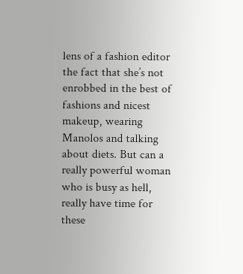lens of a fashion editor the fact that she’s not enrobbed in the best of fashions and nicest makeup, wearing Manolos and talking about diets. But can a really powerful woman who is busy as hell, really have time for these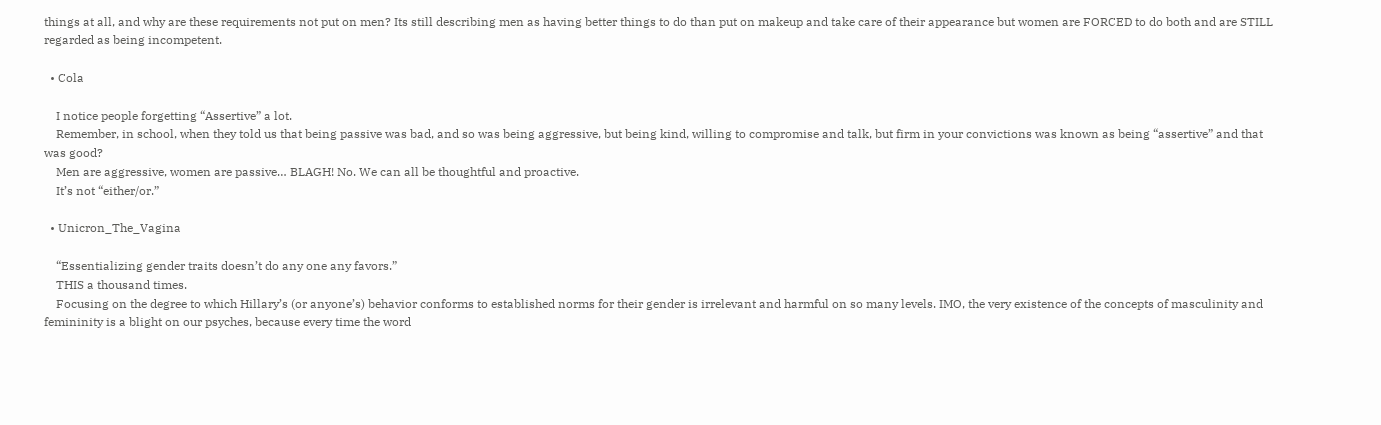things at all, and why are these requirements not put on men? Its still describing men as having better things to do than put on makeup and take care of their appearance but women are FORCED to do both and are STILL regarded as being incompetent.

  • Cola

    I notice people forgetting “Assertive” a lot.
    Remember, in school, when they told us that being passive was bad, and so was being aggressive, but being kind, willing to compromise and talk, but firm in your convictions was known as being “assertive” and that was good?
    Men are aggressive, women are passive… BLAGH! No. We can all be thoughtful and proactive.
    It’s not “either/or.”

  • Unicron_The_Vagina

    “Essentializing gender traits doesn’t do any one any favors.”
    THIS a thousand times.
    Focusing on the degree to which Hillary’s (or anyone’s) behavior conforms to established norms for their gender is irrelevant and harmful on so many levels. IMO, the very existence of the concepts of masculinity and femininity is a blight on our psyches, because every time the word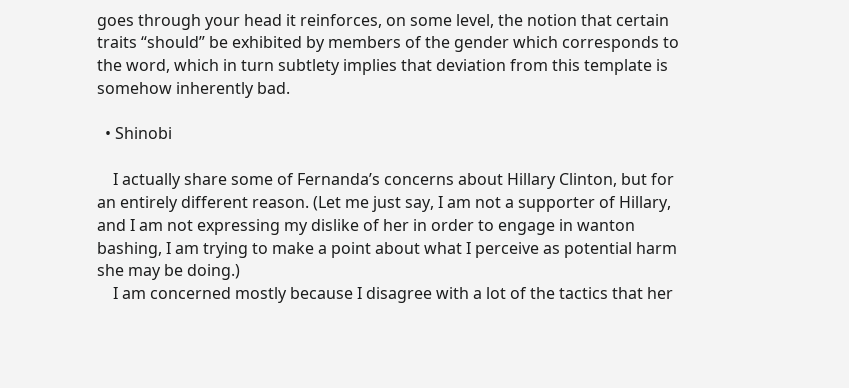goes through your head it reinforces, on some level, the notion that certain traits “should” be exhibited by members of the gender which corresponds to the word, which in turn subtlety implies that deviation from this template is somehow inherently bad.

  • Shinobi

    I actually share some of Fernanda’s concerns about Hillary Clinton, but for an entirely different reason. (Let me just say, I am not a supporter of Hillary, and I am not expressing my dislike of her in order to engage in wanton bashing, I am trying to make a point about what I perceive as potential harm she may be doing.)
    I am concerned mostly because I disagree with a lot of the tactics that her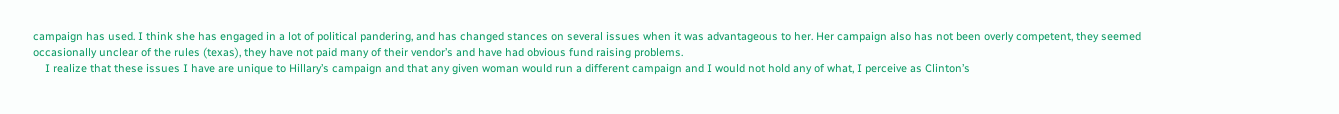campaign has used. I think she has engaged in a lot of political pandering, and has changed stances on several issues when it was advantageous to her. Her campaign also has not been overly competent, they seemed occasionally unclear of the rules (texas), they have not paid many of their vendor’s and have had obvious fund raising problems.
    I realize that these issues I have are unique to Hillary’s campaign and that any given woman would run a different campaign and I would not hold any of what, I perceive as Clinton’s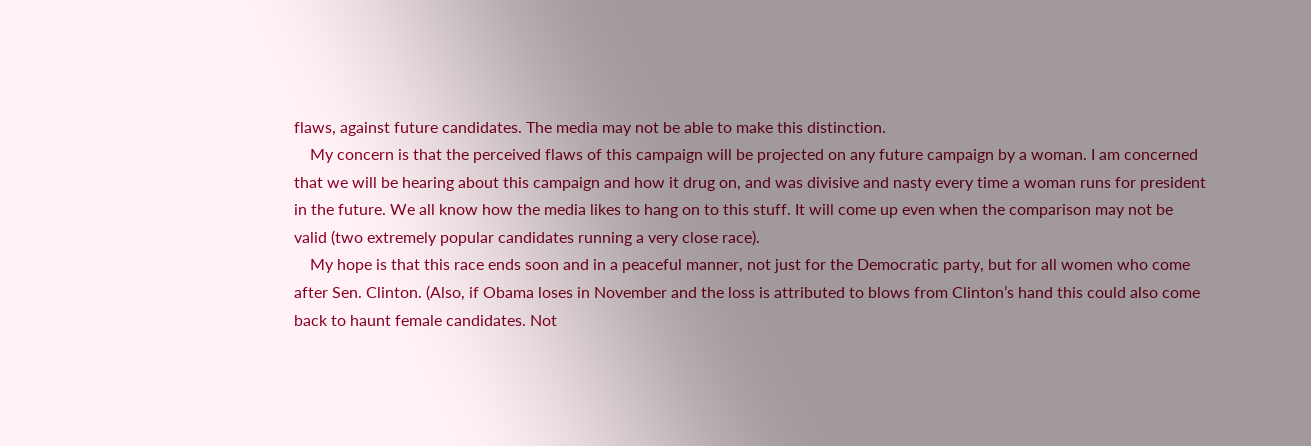flaws, against future candidates. The media may not be able to make this distinction.
    My concern is that the perceived flaws of this campaign will be projected on any future campaign by a woman. I am concerned that we will be hearing about this campaign and how it drug on, and was divisive and nasty every time a woman runs for president in the future. We all know how the media likes to hang on to this stuff. It will come up even when the comparison may not be valid (two extremely popular candidates running a very close race).
    My hope is that this race ends soon and in a peaceful manner, not just for the Democratic party, but for all women who come after Sen. Clinton. (Also, if Obama loses in November and the loss is attributed to blows from Clinton’s hand this could also come back to haunt female candidates. Not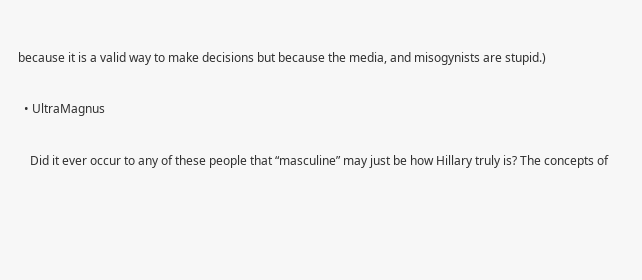because it is a valid way to make decisions but because the media, and misogynists are stupid.)

  • UltraMagnus

    Did it ever occur to any of these people that “masculine” may just be how Hillary truly is? The concepts of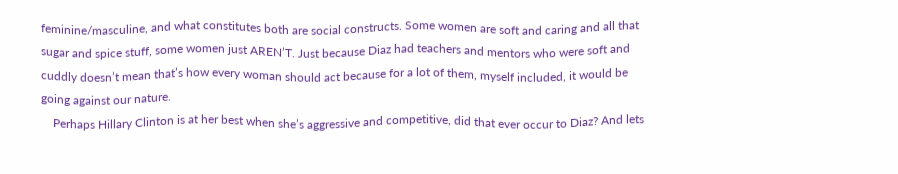feminine/masculine, and what constitutes both are social constructs. Some women are soft and caring and all that sugar and spice stuff, some women just AREN’T. Just because Diaz had teachers and mentors who were soft and cuddly doesn’t mean that’s how every woman should act because for a lot of them, myself included, it would be going against our nature.
    Perhaps Hillary Clinton is at her best when she’s aggressive and competitive, did that ever occur to Diaz? And lets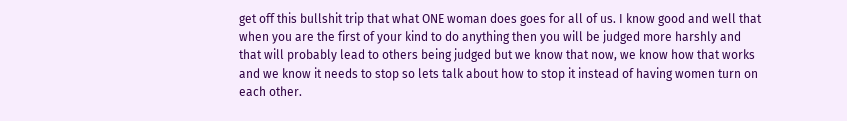get off this bullshit trip that what ONE woman does goes for all of us. I know good and well that when you are the first of your kind to do anything then you will be judged more harshly and that will probably lead to others being judged but we know that now, we know how that works and we know it needs to stop so lets talk about how to stop it instead of having women turn on each other.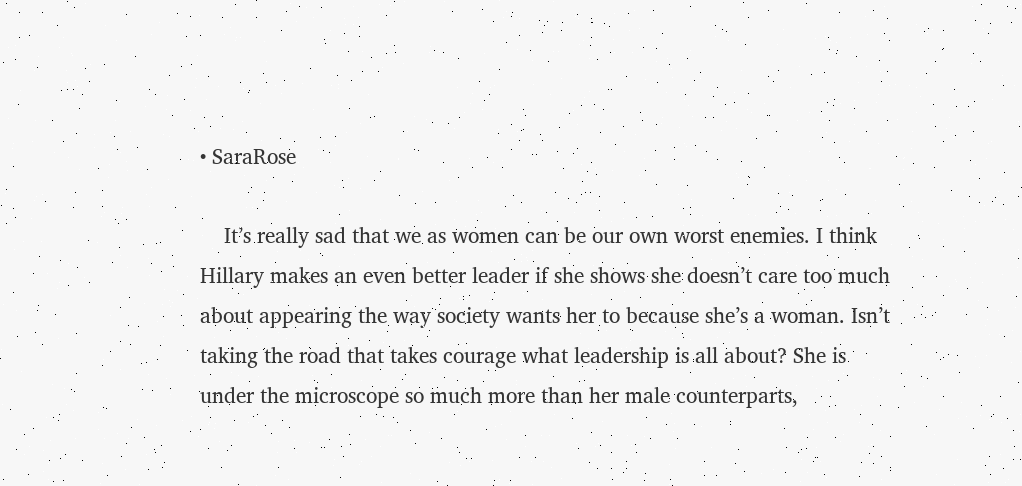• SaraRose

    It’s really sad that we as women can be our own worst enemies. I think Hillary makes an even better leader if she shows she doesn’t care too much about appearing the way society wants her to because she’s a woman. Isn’t taking the road that takes courage what leadership is all about? She is under the microscope so much more than her male counterparts,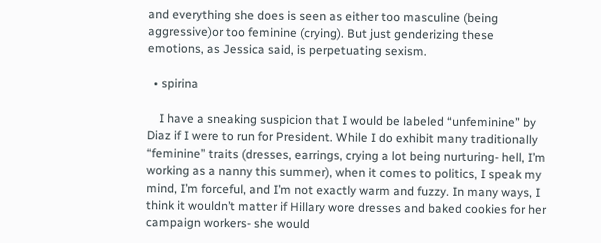and everything she does is seen as either too masculine (being aggressive)or too feminine (crying). But just genderizing these emotions, as Jessica said, is perpetuating sexism.

  • spirina

    I have a sneaking suspicion that I would be labeled “unfeminine” by Diaz if I were to run for President. While I do exhibit many traditionally “feminine” traits (dresses, earrings, crying a lot being nurturing- hell, I’m working as a nanny this summer), when it comes to politics, I speak my mind, I’m forceful, and I’m not exactly warm and fuzzy. In many ways, I think it wouldn’t matter if Hillary wore dresses and baked cookies for her campaign workers- she would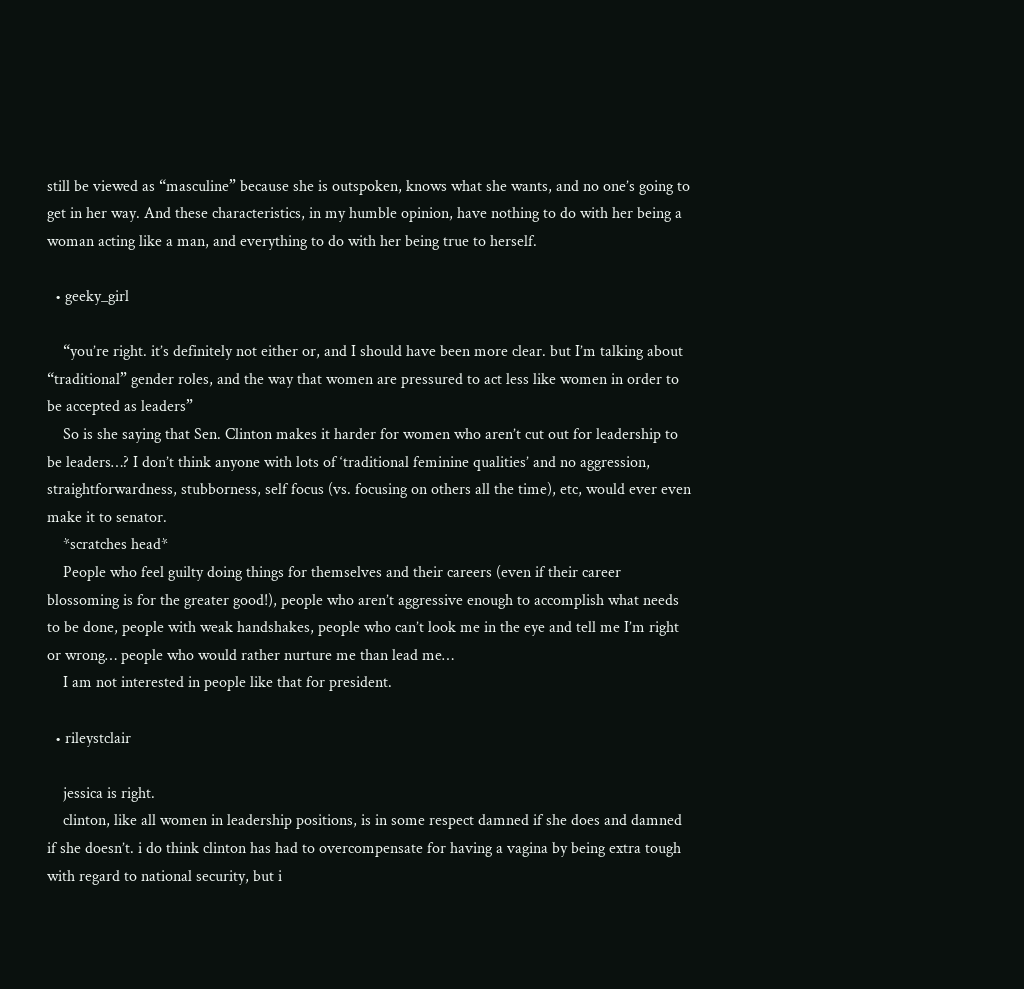still be viewed as “masculine” because she is outspoken, knows what she wants, and no one’s going to get in her way. And these characteristics, in my humble opinion, have nothing to do with her being a woman acting like a man, and everything to do with her being true to herself.

  • geeky_girl

    “you’re right. it’s definitely not either or, and I should have been more clear. but I’m talking about “traditional” gender roles, and the way that women are pressured to act less like women in order to be accepted as leaders”
    So is she saying that Sen. Clinton makes it harder for women who aren’t cut out for leadership to be leaders…? I don’t think anyone with lots of ‘traditional feminine qualities’ and no aggression, straightforwardness, stubborness, self focus (vs. focusing on others all the time), etc, would ever even make it to senator.
    *scratches head*
    People who feel guilty doing things for themselves and their careers (even if their career blossoming is for the greater good!), people who aren’t aggressive enough to accomplish what needs to be done, people with weak handshakes, people who can’t look me in the eye and tell me I’m right or wrong… people who would rather nurture me than lead me…
    I am not interested in people like that for president.

  • rileystclair

    jessica is right.
    clinton, like all women in leadership positions, is in some respect damned if she does and damned if she doesn’t. i do think clinton has had to overcompensate for having a vagina by being extra tough with regard to national security, but i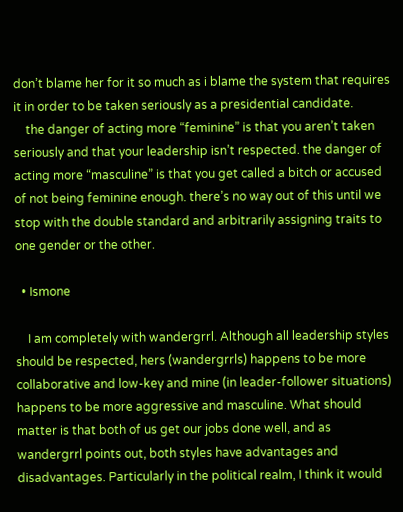don’t blame her for it so much as i blame the system that requires it in order to be taken seriously as a presidential candidate.
    the danger of acting more “feminine” is that you aren’t taken seriously and that your leadership isn’t respected. the danger of acting more “masculine” is that you get called a bitch or accused of not being feminine enough. there’s no way out of this until we stop with the double standard and arbitrarily assigning traits to one gender or the other.

  • Ismone

    I am completely with wandergrrl. Although all leadership styles should be respected, hers (wandergrrls) happens to be more collaborative and low-key and mine (in leader-follower situations) happens to be more aggressive and masculine. What should matter is that both of us get our jobs done well, and as wandergrrl points out, both styles have advantages and disadvantages. Particularly in the political realm, I think it would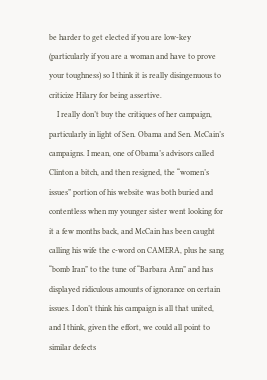be harder to get elected if you are low-key (particularly if you are a woman and have to prove your toughness) so I think it is really disingenuous to criticize Hilary for being assertive.
    I really don’t buy the critiques of her campaign, particularly in light of Sen. Obama and Sen. McCain’s campaigns. I mean, one of Obama’s advisors called Clinton a bitch, and then resigned, the “women’s issues” portion of his website was both buried and contentless when my younger sister went looking for it a few months back, and McCain has been caught calling his wife the c-word on CAMERA, plus he sang “bomb Iran” to the tune of “Barbara Ann” and has displayed ridiculous amounts of ignorance on certain issues. I don’t think his campaign is all that united, and I think, given the effort, we could all point to similar defects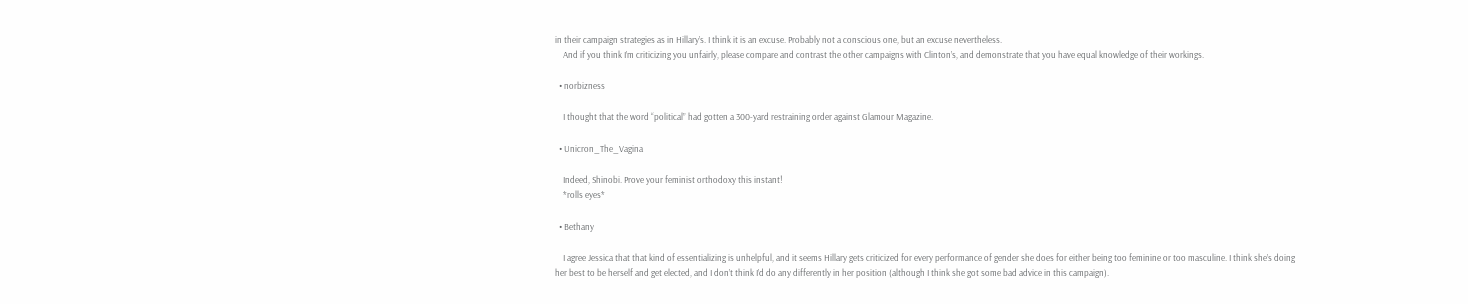in their campaign strategies as in Hillary’s. I think it is an excuse. Probably not a conscious one, but an excuse nevertheless.
    And if you think I’m criticizing you unfairly, please compare and contrast the other campaigns with Clinton’s, and demonstrate that you have equal knowledge of their workings.

  • norbizness

    I thought that the word “political” had gotten a 300-yard restraining order against Glamour Magazine.

  • Unicron_The_Vagina

    Indeed, Shinobi. Prove your feminist orthodoxy this instant!
    *rolls eyes*

  • Bethany

    I agree Jessica that that kind of essentializing is unhelpful, and it seems Hillary gets criticized for every performance of gender she does for either being too feminine or too masculine. I think she’s doing her best to be herself and get elected, and I don’t think I’d do any differently in her position (although I think she got some bad advice in this campaign).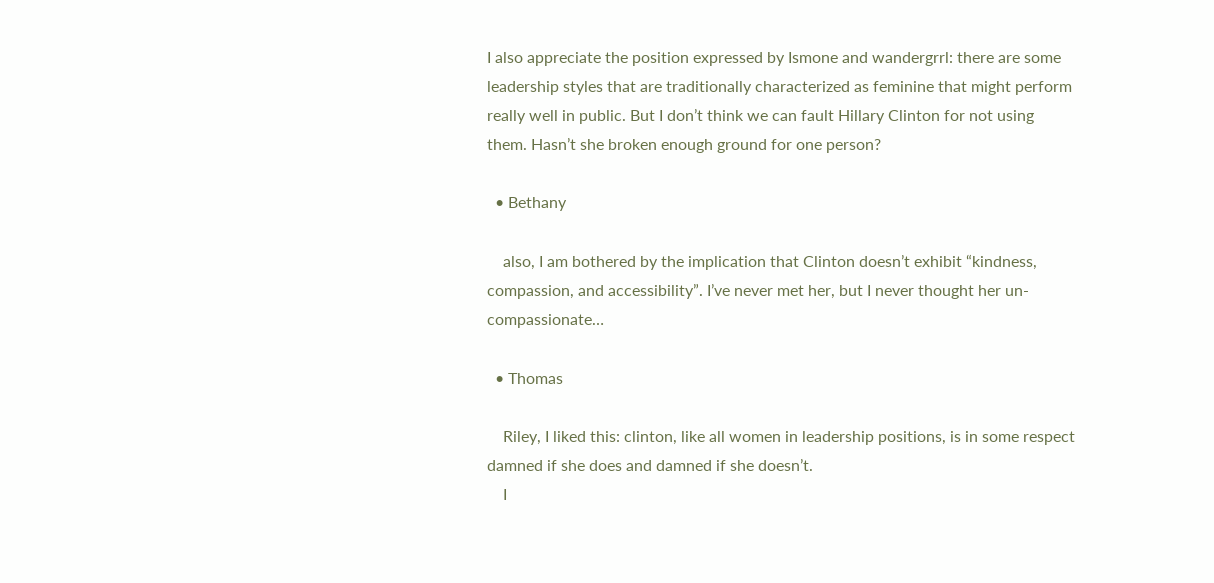I also appreciate the position expressed by Ismone and wandergrrl: there are some leadership styles that are traditionally characterized as feminine that might perform really well in public. But I don’t think we can fault Hillary Clinton for not using them. Hasn’t she broken enough ground for one person?

  • Bethany

    also, I am bothered by the implication that Clinton doesn’t exhibit “kindness, compassion, and accessibility”. I’ve never met her, but I never thought her un-compassionate…

  • Thomas

    Riley, I liked this: clinton, like all women in leadership positions, is in some respect damned if she does and damned if she doesn’t.
    I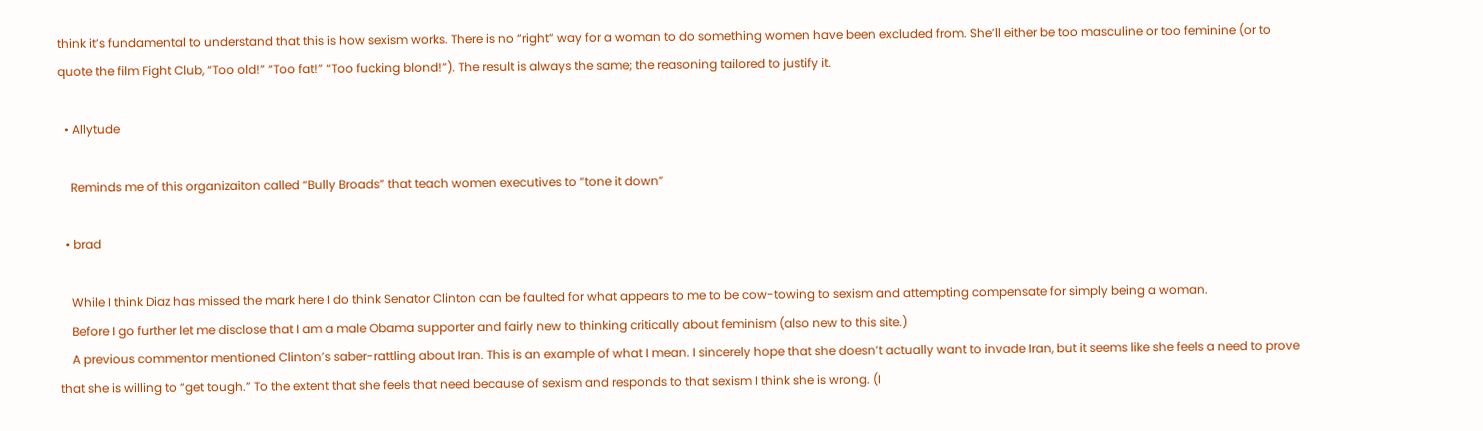think it’s fundamental to understand that this is how sexism works. There is no “right” way for a woman to do something women have been excluded from. She’ll either be too masculine or too feminine (or to quote the film Fight Club, “Too old!” “Too fat!” “Too fucking blond!”). The result is always the same; the reasoning tailored to justify it.

  • Allytude

    Reminds me of this organizaiton called “Bully Broads” that teach women executives to “tone it down”

  • brad

    While I think Diaz has missed the mark here I do think Senator Clinton can be faulted for what appears to me to be cow-towing to sexism and attempting compensate for simply being a woman.
    Before I go further let me disclose that I am a male Obama supporter and fairly new to thinking critically about feminism (also new to this site.)
    A previous commentor mentioned Clinton’s saber-rattling about Iran. This is an example of what I mean. I sincerely hope that she doesn’t actually want to invade Iran, but it seems like she feels a need to prove that she is willing to “get tough.” To the extent that she feels that need because of sexism and responds to that sexism I think she is wrong. (I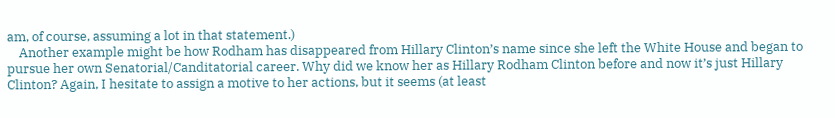am, of course, assuming a lot in that statement.)
    Another example might be how Rodham has disappeared from Hillary Clinton’s name since she left the White House and began to pursue her own Senatorial/Canditatorial career. Why did we know her as Hillary Rodham Clinton before and now it’s just Hillary Clinton? Again, I hesitate to assign a motive to her actions, but it seems (at least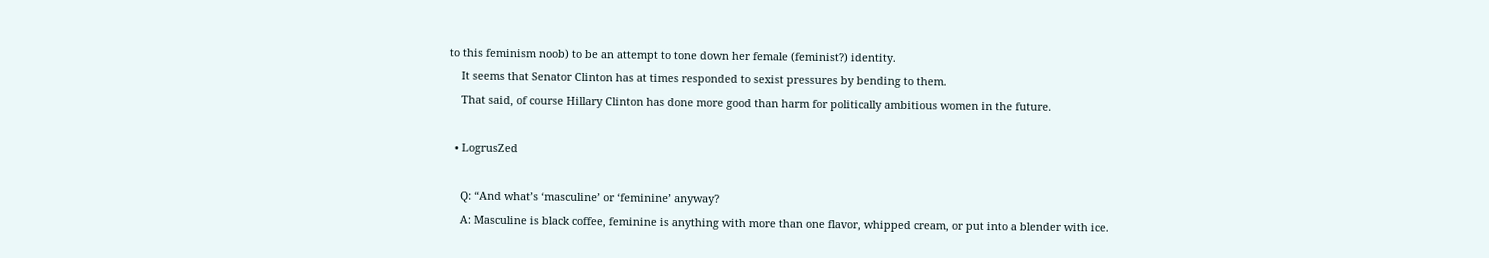to this feminism noob) to be an attempt to tone down her female (feminist?) identity.
    It seems that Senator Clinton has at times responded to sexist pressures by bending to them.
    That said, of course Hillary Clinton has done more good than harm for politically ambitious women in the future.

  • LogrusZed

    Q: “And what’s ‘masculine’ or ‘feminine’ anyway?
    A: Masculine is black coffee, feminine is anything with more than one flavor, whipped cream, or put into a blender with ice.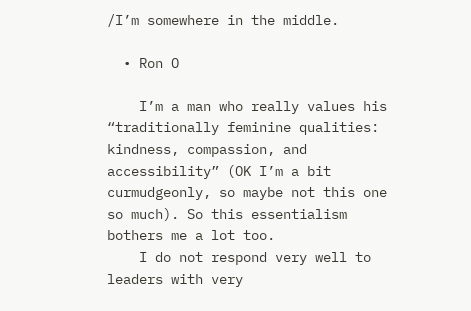/I’m somewhere in the middle.

  • Ron O

    I’m a man who really values his “traditionally feminine qualities: kindness, compassion, and accessibility” (OK I’m a bit curmudgeonly, so maybe not this one so much). So this essentialism bothers me a lot too.
    I do not respond very well to leaders with very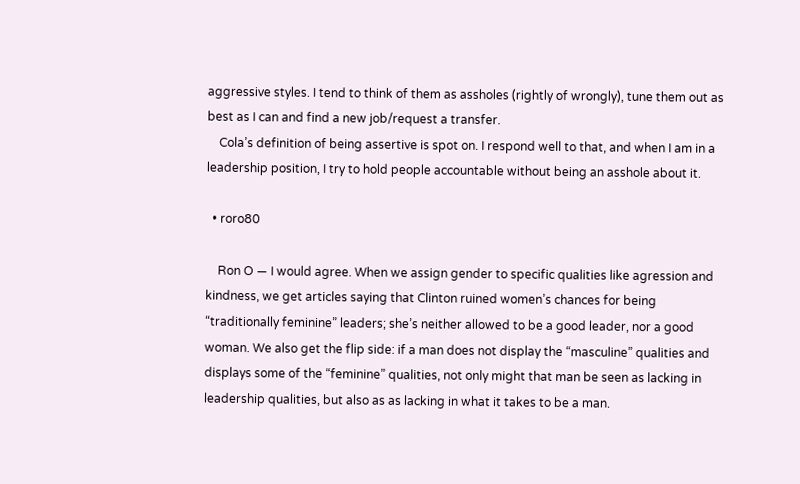aggressive styles. I tend to think of them as assholes (rightly of wrongly), tune them out as best as I can and find a new job/request a transfer.
    Cola’s definition of being assertive is spot on. I respond well to that, and when I am in a leadership position, I try to hold people accountable without being an asshole about it.

  • roro80

    Ron O — I would agree. When we assign gender to specific qualities like agression and kindness, we get articles saying that Clinton ruined women’s chances for being “traditionally feminine” leaders; she’s neither allowed to be a good leader, nor a good woman. We also get the flip side: if a man does not display the “masculine” qualities and displays some of the “feminine” qualities, not only might that man be seen as lacking in leadership qualities, but also as as lacking in what it takes to be a man.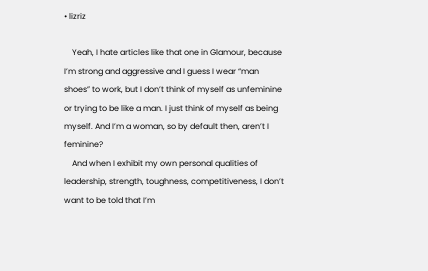• lizriz

    Yeah, I hate articles like that one in Glamour, because I’m strong and aggressive and I guess I wear “man shoes” to work, but I don’t think of myself as unfeminine or trying to be like a man. I just think of myself as being myself. And I’m a woman, so by default then, aren’t I feminine?
    And when I exhibit my own personal qualities of leadership, strength, toughness, competitiveness, I don’t want to be told that I’m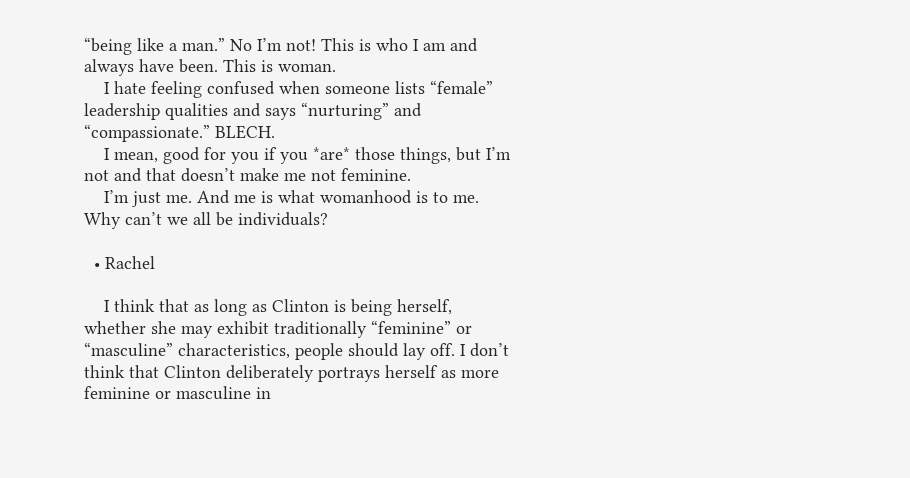“being like a man.” No I’m not! This is who I am and always have been. This is woman.
    I hate feeling confused when someone lists “female” leadership qualities and says “nurturing” and “compassionate.” BLECH.
    I mean, good for you if you *are* those things, but I’m not and that doesn’t make me not feminine.
    I’m just me. And me is what womanhood is to me. Why can’t we all be individuals?

  • Rachel

    I think that as long as Clinton is being herself, whether she may exhibit traditionally “feminine” or “masculine” characteristics, people should lay off. I don’t think that Clinton deliberately portrays herself as more feminine or masculine in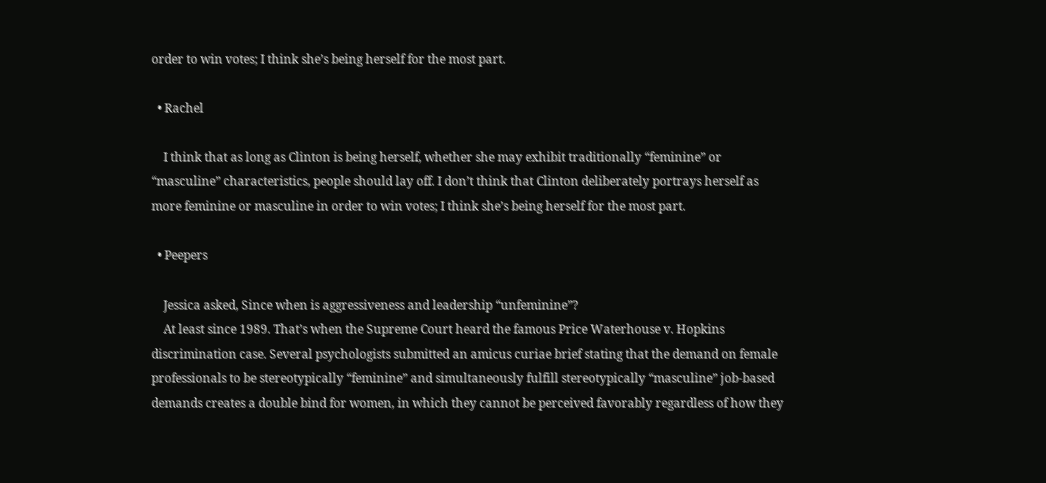order to win votes; I think she’s being herself for the most part.

  • Rachel

    I think that as long as Clinton is being herself, whether she may exhibit traditionally “feminine” or “masculine” characteristics, people should lay off. I don’t think that Clinton deliberately portrays herself as more feminine or masculine in order to win votes; I think she’s being herself for the most part.

  • Peepers

    Jessica asked, Since when is aggressiveness and leadership “unfeminine”?
    At least since 1989. That’s when the Supreme Court heard the famous Price Waterhouse v. Hopkins discrimination case. Several psychologists submitted an amicus curiae brief stating that the demand on female professionals to be stereotypically “feminine” and simultaneously fulfill stereotypically “masculine” job-based demands creates a double bind for women, in which they cannot be perceived favorably regardless of how they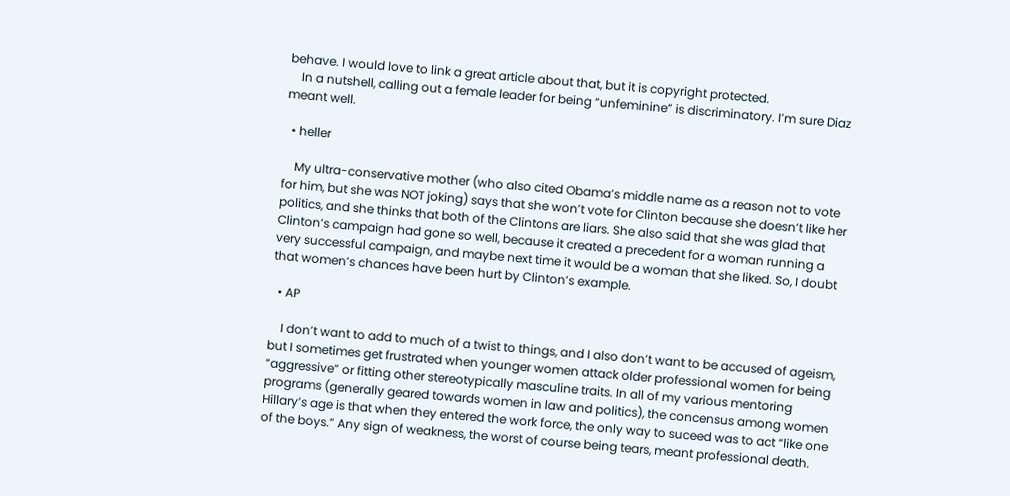behave. I would love to link a great article about that, but it is copyright protected.
    In a nutshell, calling out a female leader for being “unfeminine” is discriminatory. I’m sure Diaz meant well.

  • heller

    My ultra-conservative mother (who also cited Obama’s middle name as a reason not to vote for him, but she was NOT joking) says that she won’t vote for Clinton because she doesn’t like her politics, and she thinks that both of the Clintons are liars. She also said that she was glad that Clinton’s campaign had gone so well, because it created a precedent for a woman running a very successful campaign, and maybe next time it would be a woman that she liked. So, I doubt that women’s chances have been hurt by Clinton’s example.

  • AP

    I don’t want to add to much of a twist to things, and I also don’t want to be accused of ageism, but I sometimes get frustrated when younger women attack older professional women for being “aggressive” or fitting other stereotypically masculine traits. In all of my various mentoring programs (generally geared towards women in law and politics), the concensus among women Hillary’s age is that when they entered the work force, the only way to suceed was to act “like one of the boys.” Any sign of weakness, the worst of course being tears, meant professional death.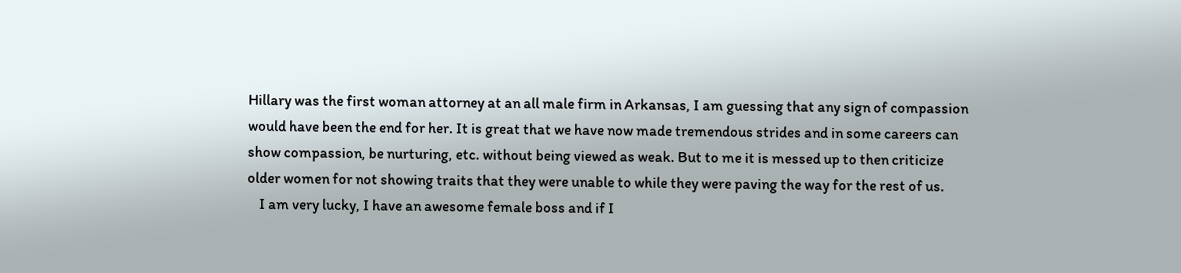Hillary was the first woman attorney at an all male firm in Arkansas, I am guessing that any sign of compassion would have been the end for her. It is great that we have now made tremendous strides and in some careers can show compassion, be nurturing, etc. without being viewed as weak. But to me it is messed up to then criticize older women for not showing traits that they were unable to while they were paving the way for the rest of us.
    I am very lucky, I have an awesome female boss and if I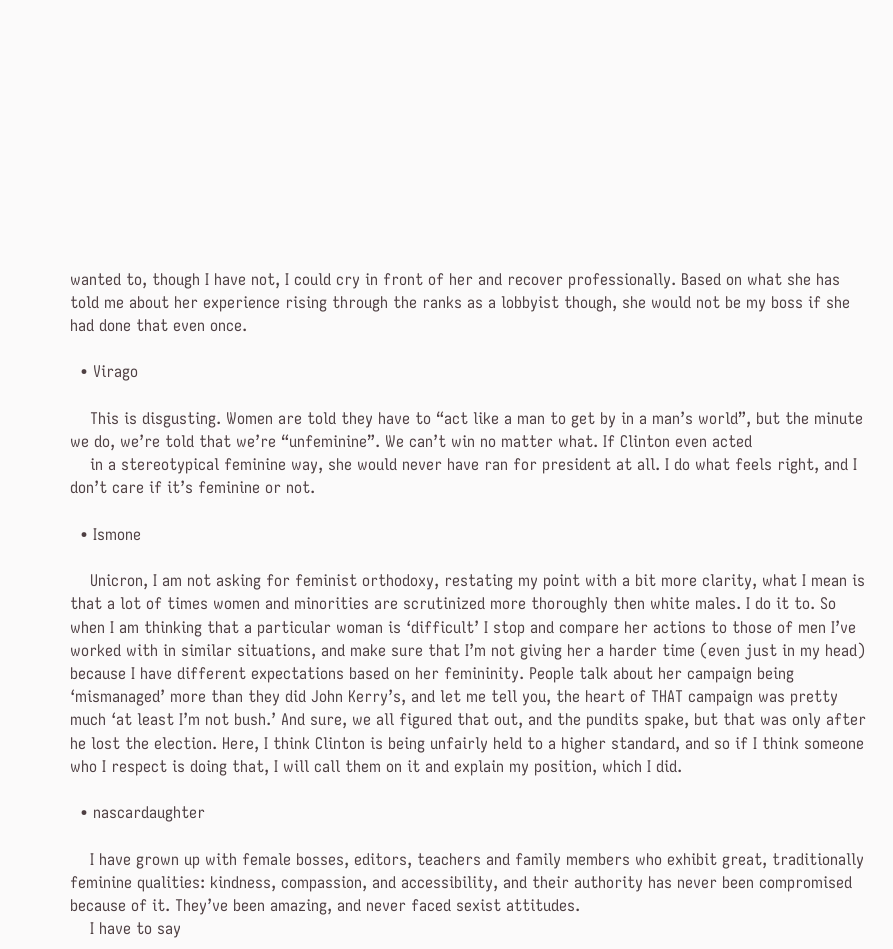wanted to, though I have not, I could cry in front of her and recover professionally. Based on what she has told me about her experience rising through the ranks as a lobbyist though, she would not be my boss if she had done that even once.

  • Virago

    This is disgusting. Women are told they have to “act like a man to get by in a man’s world”, but the minute we do, we’re told that we’re “unfeminine”. We can’t win no matter what. If Clinton even acted
    in a stereotypical feminine way, she would never have ran for president at all. I do what feels right, and I don’t care if it’s feminine or not.

  • Ismone

    Unicron, I am not asking for feminist orthodoxy, restating my point with a bit more clarity, what I mean is that a lot of times women and minorities are scrutinized more thoroughly then white males. I do it to. So when I am thinking that a particular woman is ‘difficult’ I stop and compare her actions to those of men I’ve worked with in similar situations, and make sure that I’m not giving her a harder time (even just in my head) because I have different expectations based on her femininity. People talk about her campaign being ‘mismanaged’ more than they did John Kerry’s, and let me tell you, the heart of THAT campaign was pretty much ‘at least I’m not bush.’ And sure, we all figured that out, and the pundits spake, but that was only after he lost the election. Here, I think Clinton is being unfairly held to a higher standard, and so if I think someone who I respect is doing that, I will call them on it and explain my position, which I did.

  • nascardaughter

    I have grown up with female bosses, editors, teachers and family members who exhibit great, traditionally feminine qualities: kindness, compassion, and accessibility, and their authority has never been compromised because of it. They’ve been amazing, and never faced sexist attitudes.
    I have to say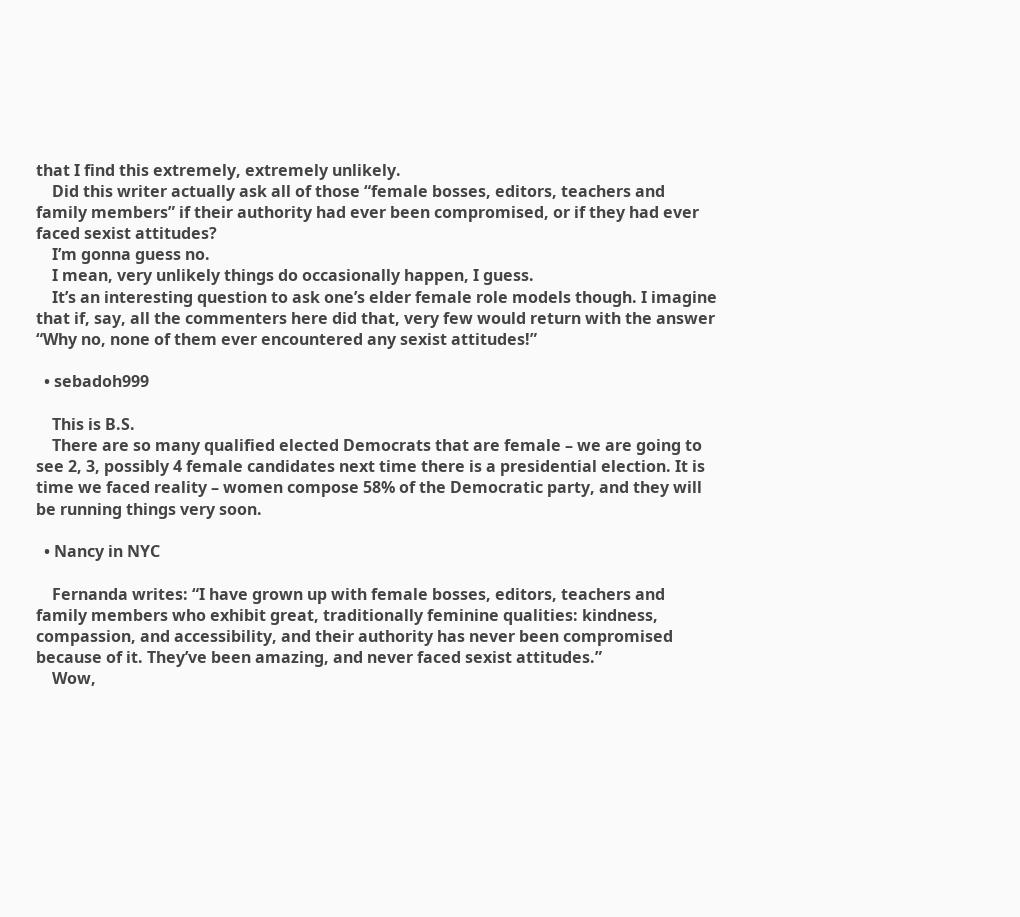that I find this extremely, extremely unlikely.
    Did this writer actually ask all of those “female bosses, editors, teachers and family members” if their authority had ever been compromised, or if they had ever faced sexist attitudes?
    I’m gonna guess no.
    I mean, very unlikely things do occasionally happen, I guess.
    It’s an interesting question to ask one’s elder female role models though. I imagine that if, say, all the commenters here did that, very few would return with the answer “Why no, none of them ever encountered any sexist attitudes!”

  • sebadoh999

    This is B.S.
    There are so many qualified elected Democrats that are female – we are going to see 2, 3, possibly 4 female candidates next time there is a presidential election. It is time we faced reality – women compose 58% of the Democratic party, and they will be running things very soon.

  • Nancy in NYC

    Fernanda writes: “I have grown up with female bosses, editors, teachers and family members who exhibit great, traditionally feminine qualities: kindness, compassion, and accessibility, and their authority has never been compromised because of it. They’ve been amazing, and never faced sexist attitudes.”
    Wow,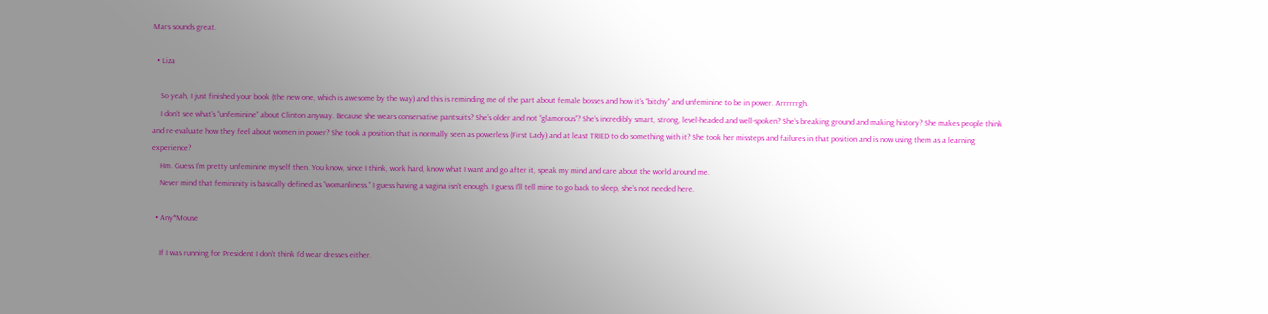Mars sounds great.

  • Liza

    So yeah, I just finished your book (the new one, which is awesome by the way) and this is reminding me of the part about female bosses and how it’s “bitchy” and unfeminine to be in power. Arrrrrrgh.
    I don’t see what’s “unfeminine” about Clinton anyway. Because she wears conservative pantsuits? She’s older and not “glamorous”? She’s incredibly smart, strong, level-headed and well-spoken? She’s breaking ground and making history? She makes people think and re-evaluate how they feel about women in power? She took a position that is normally seen as powerless (First Lady) and at least TRIED to do something with it? She took her missteps and failures in that position and is now using them as a learning experience?
    Hm. Guess I’m pretty unfeminine myself then. You know, since I think, work hard, know what I want and go after it, speak my mind and care about the world around me.
    Never mind that femininity is basically defined as “womanliness.” I guess having a vagina isn’t enough. I guess I’ll tell mine to go back to sleep, she’s not needed here.

  • Any*Mouse

    If I was running for President I don’t think I’d wear dresses either.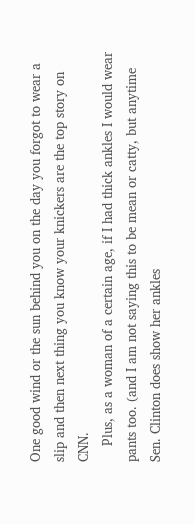One good wind or the sun behind you on the day you forgot to wear a slip and then next thing you know your knickers are the top story on CNN.
    Plus, as a woman of a certain age, if I had thick ankles I would wear pants too. (and I am not saying this to be mean or catty, but anytime Sen. Clinton does show her ankles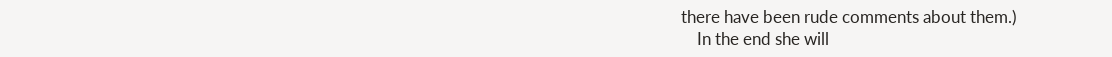there have been rude comments about them.)
    In the end she will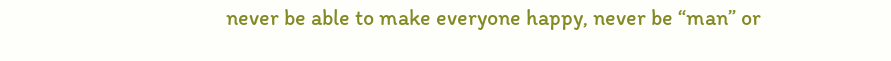never be able to make everyone happy, never be “man” or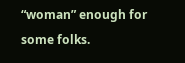“woman” enough for some folks.